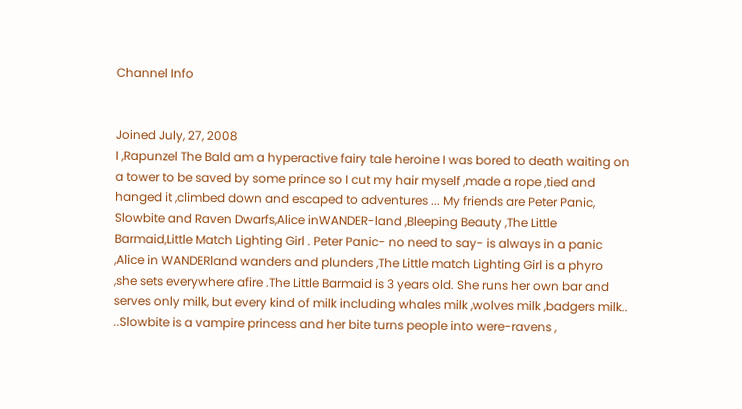Channel Info


Joined July, 27, 2008
I ,Rapunzel The Bald am a hyperactive fairy tale heroine I was bored to death waiting on a tower to be saved by some prince so I cut my hair myself ,made a rope ,tied and hanged it ,climbed down and escaped to adventures ... My friends are Peter Panic, Slowbite and Raven Dwarfs,Alice inWANDER-land ,Bleeping Beauty ,The Little Barmaid,Little Match Lighting Girl . Peter Panic- no need to say- is always in a panic ,Alice in WANDERland wanders and plunders ,The Little match Lighting Girl is a phyro ,she sets everywhere afire .The Little Barmaid is 3 years old. She runs her own bar and serves only milk, but every kind of milk including whales milk ,wolves milk ,badgers milk.. ..Slowbite is a vampire princess and her bite turns people into were-ravens ,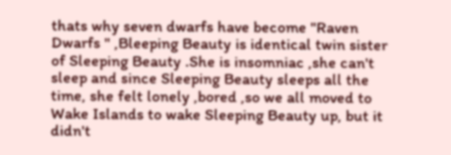thats why seven dwarfs have become "Raven Dwarfs " ,Bleeping Beauty is identical twin sister of Sleeping Beauty .She is insomniac ,she can't sleep and since Sleeping Beauty sleeps all the time, she felt lonely ,bored ,so we all moved to Wake Islands to wake Sleeping Beauty up, but it didn't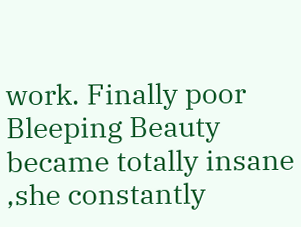work. Finally poor Bleeping Beauty became totally insane ,she constantly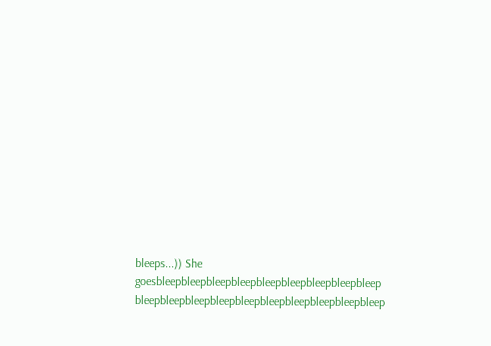bleeps...)) She goesbleepbleepbleepbleepbleepbleepbleepbleepbleep bleepbleepbleepbleepbleepbleepbleepbleepbleepbleep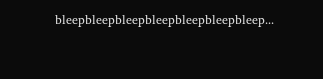bleepbleepbleepbleepbleepbleepbleep...